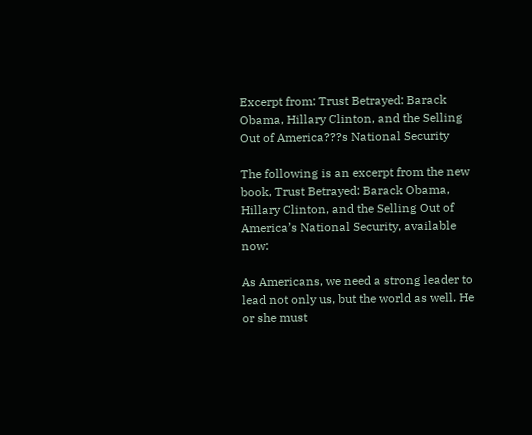Excerpt from: Trust Betrayed: Barack Obama, Hillary Clinton, and the Selling Out of America???s National Security

The following is an excerpt from the new book, Trust Betrayed: Barack Obama, Hillary Clinton, and the Selling Out of America’s National Security, available now:

As Americans, we need a strong leader to lead not only us, but the world as well. He or she must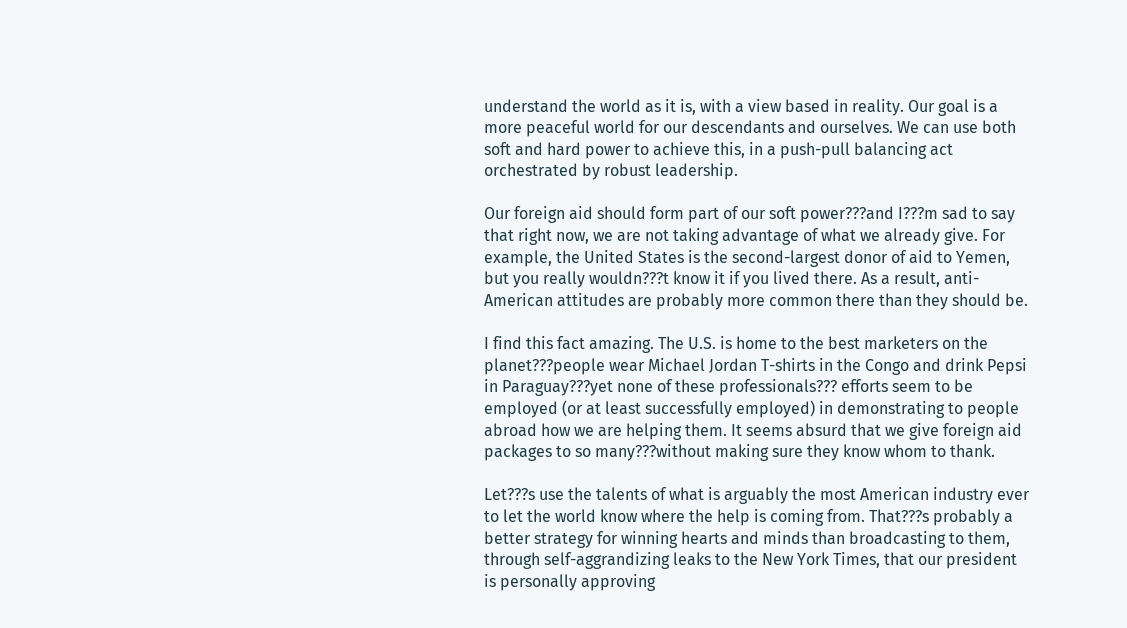understand the world as it is, with a view based in reality. Our goal is a more peaceful world for our descendants and ourselves. We can use both soft and hard power to achieve this, in a push-pull balancing act orchestrated by robust leadership.

Our foreign aid should form part of our soft power???and I???m sad to say that right now, we are not taking advantage of what we already give. For example, the United States is the second-largest donor of aid to Yemen, but you really wouldn???t know it if you lived there. As a result, anti-American attitudes are probably more common there than they should be.

I find this fact amazing. The U.S. is home to the best marketers on the planet???people wear Michael Jordan T-shirts in the Congo and drink Pepsi in Paraguay???yet none of these professionals??? efforts seem to be employed (or at least successfully employed) in demonstrating to people abroad how we are helping them. It seems absurd that we give foreign aid packages to so many???without making sure they know whom to thank.

Let???s use the talents of what is arguably the most American industry ever to let the world know where the help is coming from. That???s probably a better strategy for winning hearts and minds than broadcasting to them, through self-aggrandizing leaks to the New York Times, that our president is personally approving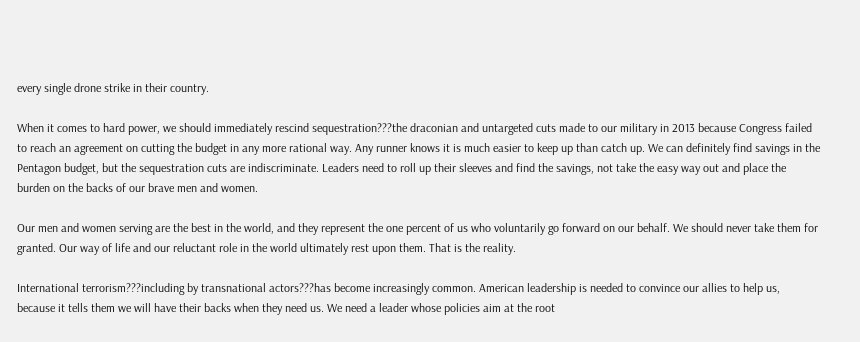every single drone strike in their country.

When it comes to hard power, we should immediately rescind sequestration???the draconian and untargeted cuts made to our military in 2013 because Congress failed to reach an agreement on cutting the budget in any more rational way. Any runner knows it is much easier to keep up than catch up. We can definitely find savings in the Pentagon budget, but the sequestration cuts are indiscriminate. Leaders need to roll up their sleeves and find the savings, not take the easy way out and place the burden on the backs of our brave men and women.

Our men and women serving are the best in the world, and they represent the one percent of us who voluntarily go forward on our behalf. We should never take them for granted. Our way of life and our reluctant role in the world ultimately rest upon them. That is the reality.

International terrorism???including by transnational actors???has become increasingly common. American leadership is needed to convince our allies to help us, because it tells them we will have their backs when they need us. We need a leader whose policies aim at the root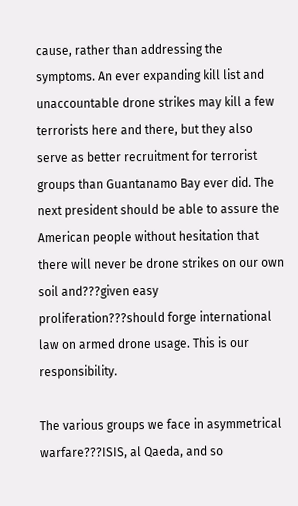cause, rather than addressing the symptoms. An ever expanding kill list and unaccountable drone strikes may kill a few terrorists here and there, but they also serve as better recruitment for terrorist groups than Guantanamo Bay ever did. The next president should be able to assure the American people without hesitation that there will never be drone strikes on our own soil and???given easy proliferation???should forge international law on armed drone usage. This is our responsibility.

The various groups we face in asymmetrical warfare???ISIS, al Qaeda, and so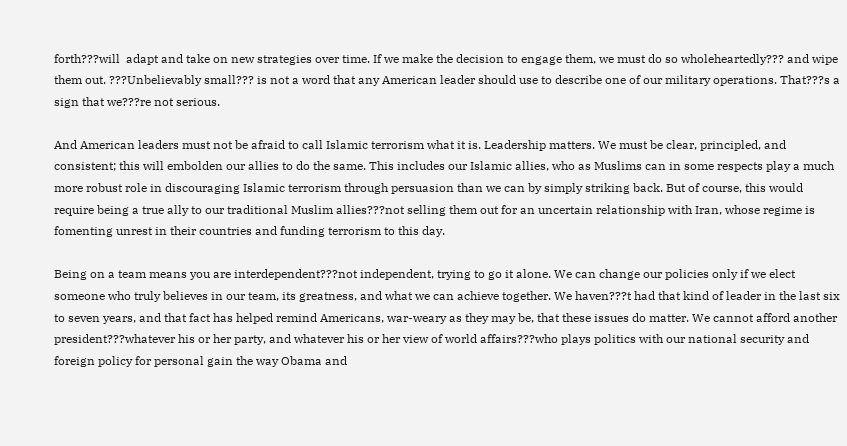forth???will  adapt and take on new strategies over time. If we make the decision to engage them, we must do so wholeheartedly??? and wipe them out. ???Unbelievably small??? is not a word that any American leader should use to describe one of our military operations. That???s a sign that we???re not serious.

And American leaders must not be afraid to call Islamic terrorism what it is. Leadership matters. We must be clear, principled, and consistent; this will embolden our allies to do the same. This includes our Islamic allies, who as Muslims can in some respects play a much more robust role in discouraging Islamic terrorism through persuasion than we can by simply striking back. But of course, this would require being a true ally to our traditional Muslim allies???not selling them out for an uncertain relationship with Iran, whose regime is fomenting unrest in their countries and funding terrorism to this day.

Being on a team means you are interdependent???not independent, trying to go it alone. We can change our policies only if we elect someone who truly believes in our team, its greatness, and what we can achieve together. We haven???t had that kind of leader in the last six to seven years, and that fact has helped remind Americans, war-weary as they may be, that these issues do matter. We cannot afford another president???whatever his or her party, and whatever his or her view of world affairs???who plays politics with our national security and foreign policy for personal gain the way Obama and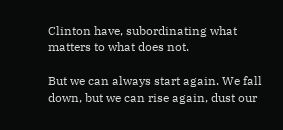Clinton have, subordinating what matters to what does not.

But we can always start again. We fall down, but we can rise again, dust our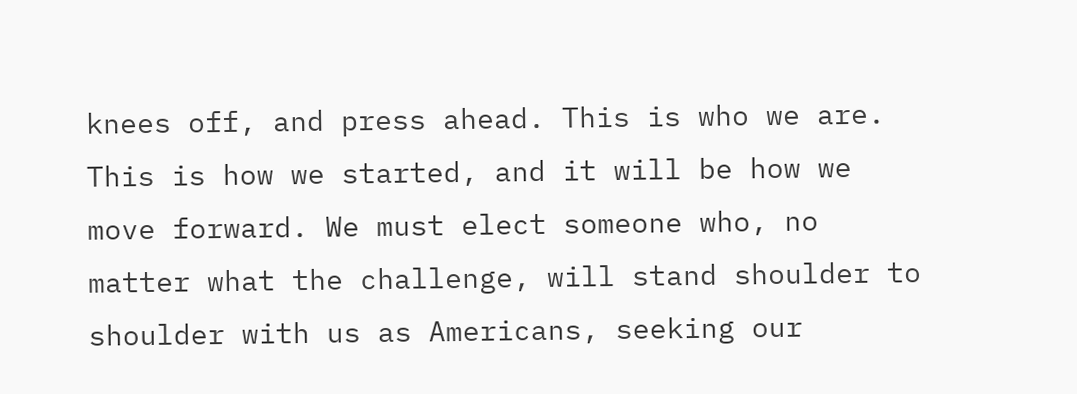knees off, and press ahead. This is who we are. This is how we started, and it will be how we move forward. We must elect someone who, no matter what the challenge, will stand shoulder to shoulder with us as Americans, seeking our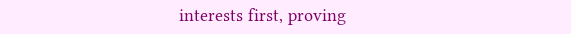interests first, proving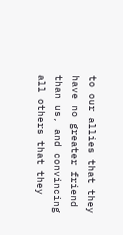to our allies that they have no greater friend than us, and convincing all others that they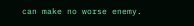can make no worse enemy.